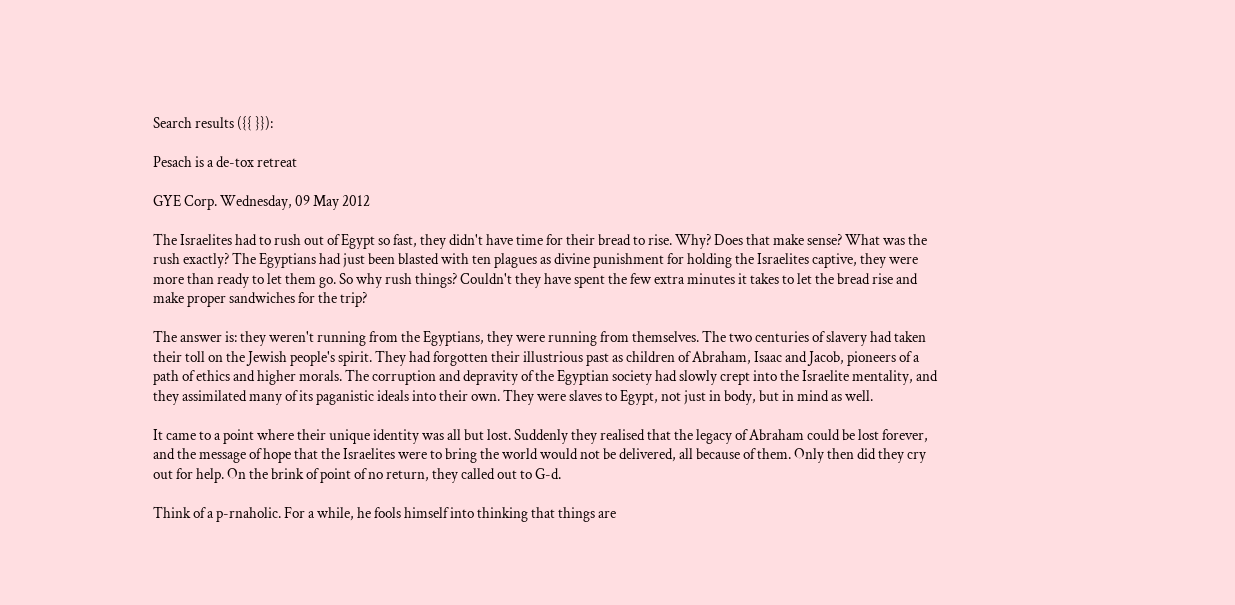Search results ({{ }}):

Pesach is a de-tox retreat

GYE Corp. Wednesday, 09 May 2012

The Israelites had to rush out of Egypt so fast, they didn't have time for their bread to rise. Why? Does that make sense? What was the rush exactly? The Egyptians had just been blasted with ten plagues as divine punishment for holding the Israelites captive, they were more than ready to let them go. So why rush things? Couldn't they have spent the few extra minutes it takes to let the bread rise and make proper sandwiches for the trip?

The answer is: they weren't running from the Egyptians, they were running from themselves. The two centuries of slavery had taken their toll on the Jewish people's spirit. They had forgotten their illustrious past as children of Abraham, Isaac and Jacob, pioneers of a path of ethics and higher morals. The corruption and depravity of the Egyptian society had slowly crept into the Israelite mentality, and they assimilated many of its paganistic ideals into their own. They were slaves to Egypt, not just in body, but in mind as well.

It came to a point where their unique identity was all but lost. Suddenly they realised that the legacy of Abraham could be lost forever, and the message of hope that the Israelites were to bring the world would not be delivered, all because of them. Only then did they cry out for help. On the brink of point of no return, they called out to G-d.

Think of a p-rnaholic. For a while, he fools himself into thinking that things are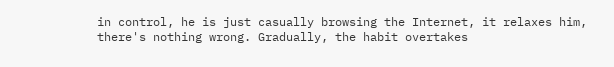in control, he is just casually browsing the Internet, it relaxes him, there's nothing wrong. Gradually, the habit overtakes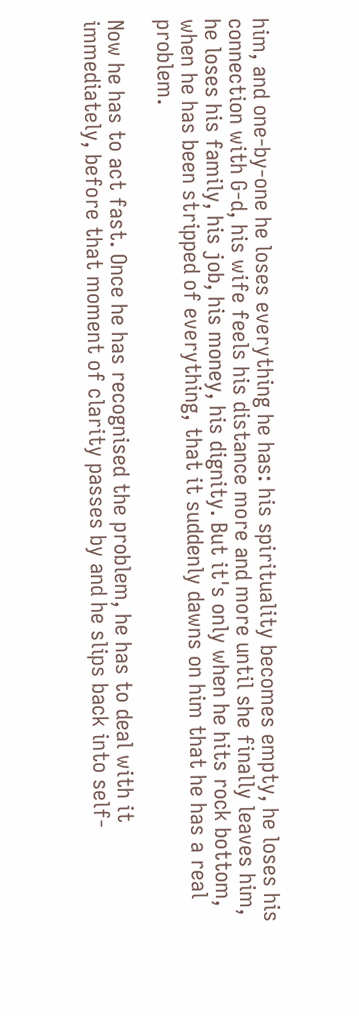him, and one-by-one he loses everything he has: his spirituality becomes empty, he loses his connection with G-d, his wife feels his distance more and more until she finally leaves him, he loses his family, his job, his money, his dignity. But it's only when he hits rock bottom, when he has been stripped of everything, that it suddenly dawns on him that he has a real problem.

Now he has to act fast. Once he has recognised the problem, he has to deal with it immediately, before that moment of clarity passes by and he slips back into self-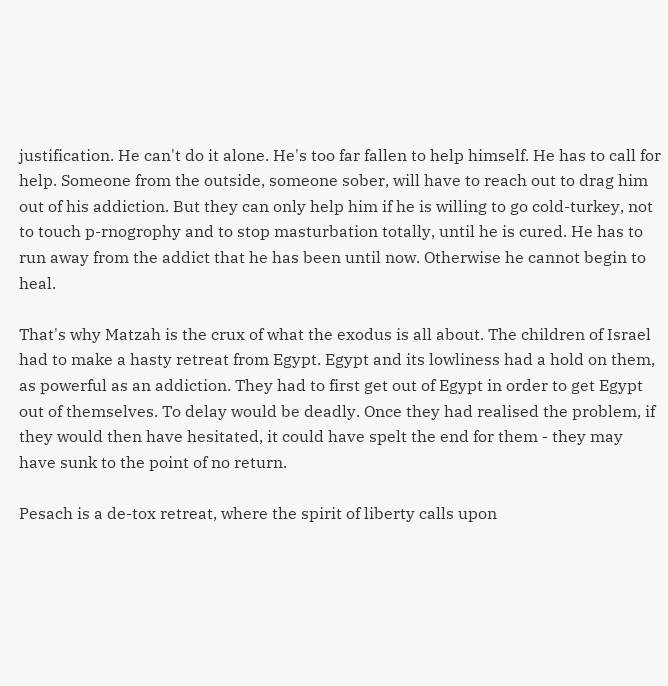justification. He can't do it alone. He's too far fallen to help himself. He has to call for help. Someone from the outside, someone sober, will have to reach out to drag him out of his addiction. But they can only help him if he is willing to go cold-turkey, not to touch p-rnogrophy and to stop masturbation totally, until he is cured. He has to run away from the addict that he has been until now. Otherwise he cannot begin to heal.

That's why Matzah is the crux of what the exodus is all about. The children of Israel had to make a hasty retreat from Egypt. Egypt and its lowliness had a hold on them, as powerful as an addiction. They had to first get out of Egypt in order to get Egypt out of themselves. To delay would be deadly. Once they had realised the problem, if they would then have hesitated, it could have spelt the end for them - they may have sunk to the point of no return.

Pesach is a de-tox retreat, where the spirit of liberty calls upon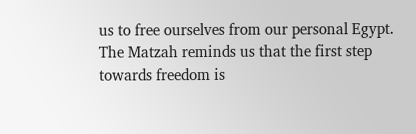us to free ourselves from our personal Egypt. The Matzah reminds us that the first step towards freedom is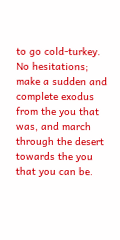to go cold-turkey. No hesitations; make a sudden and complete exodus from the you that was, and march through the desert towards the you that you can be.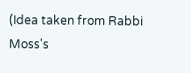(Idea taken from Rabbi Moss's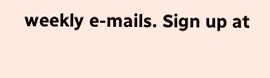weekly e-mails. Sign up at